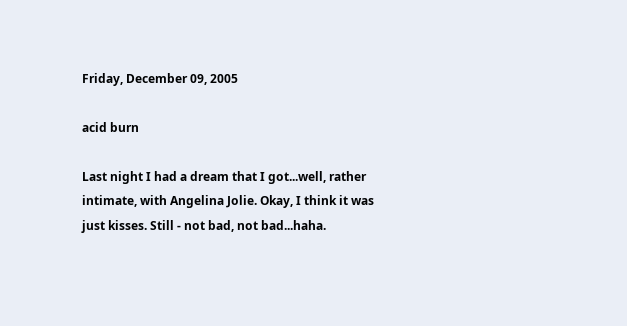Friday, December 09, 2005

acid burn

Last night I had a dream that I got...well, rather intimate, with Angelina Jolie. Okay, I think it was just kisses. Still - not bad, not bad...haha.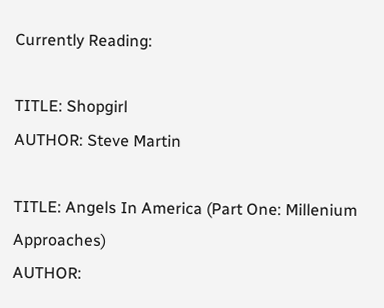Currently Reading:

TITLE: Shopgirl
AUTHOR: Steve Martin

TITLE: Angels In America (Part One: Millenium Approaches)
AUTHOR: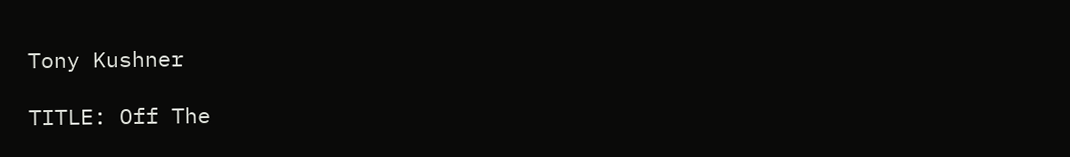Tony Kushner

TITLE: Off The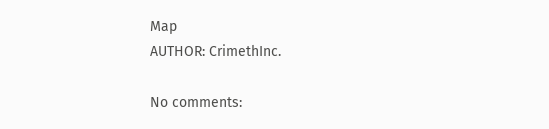Map
AUTHOR: CrimethInc.

No comments: